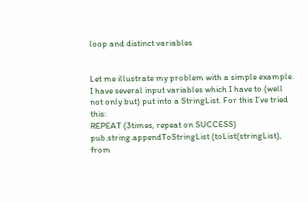loop and distinct variables


Let me illustrate my problem with a simple example. I have several input variables which I have to (well not only but) put into a StringList. For this I’ve tried this:
REPEAT (3times, repeat on SUCCESS)
pub.string.appendToStringList (toList(stringList), from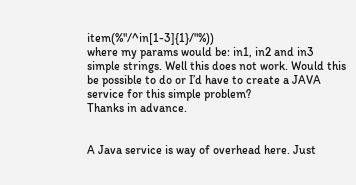item(%"/^in[1-3]{1}/"%))
where my params would be: in1, in2 and in3 simple strings. Well this does not work. Would this be possible to do or I’d have to create a JAVA service for this simple problem?
Thanks in advance.


A Java service is way of overhead here. Just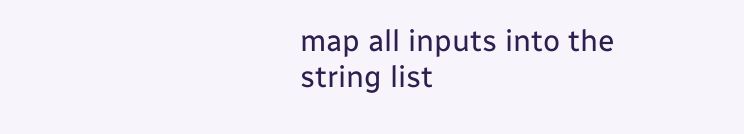map all inputs into the string list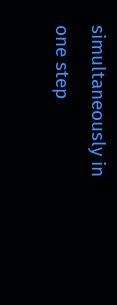simultaneously in one step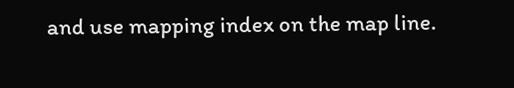and use mapping index on the map line.